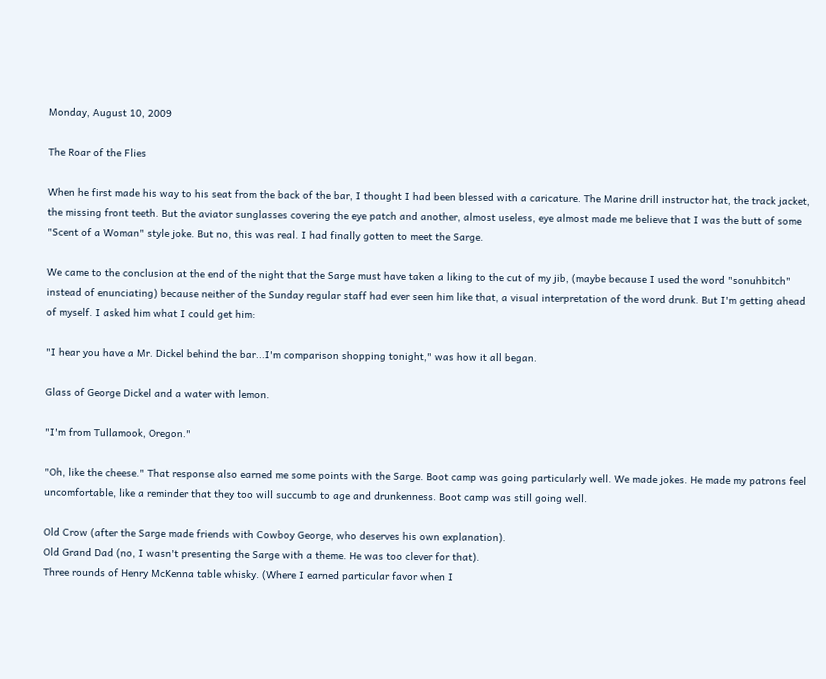Monday, August 10, 2009

The Roar of the Flies

When he first made his way to his seat from the back of the bar, I thought I had been blessed with a caricature. The Marine drill instructor hat, the track jacket, the missing front teeth. But the aviator sunglasses covering the eye patch and another, almost useless, eye almost made me believe that I was the butt of some "Scent of a Woman" style joke. But no, this was real. I had finally gotten to meet the Sarge.

We came to the conclusion at the end of the night that the Sarge must have taken a liking to the cut of my jib, (maybe because I used the word "sonuhbitch" instead of enunciating) because neither of the Sunday regular staff had ever seen him like that, a visual interpretation of the word drunk. But I'm getting ahead of myself. I asked him what I could get him:

"I hear you have a Mr. Dickel behind the bar...I'm comparison shopping tonight," was how it all began.

Glass of George Dickel and a water with lemon.

"I'm from Tullamook, Oregon."

"Oh, like the cheese." That response also earned me some points with the Sarge. Boot camp was going particularly well. We made jokes. He made my patrons feel uncomfortable, like a reminder that they too will succumb to age and drunkenness. Boot camp was still going well.

Old Crow (after the Sarge made friends with Cowboy George, who deserves his own explanation).
Old Grand Dad (no, I wasn't presenting the Sarge with a theme. He was too clever for that).
Three rounds of Henry McKenna table whisky. (Where I earned particular favor when I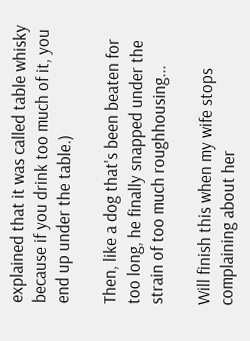explained that it was called table whisky because if you drink too much of it, you end up under the table.)

Then, like a dog that's been beaten for too long, he finally snapped under the strain of too much roughhousing...

Will finish this when my wife stops complaining about her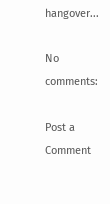hangover...

No comments:

Post a Comment